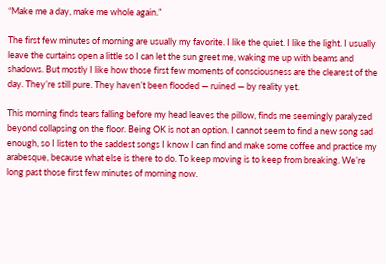“Make me a day, make me whole again.”

The first few minutes of morning are usually my favorite. I like the quiet. I like the light. I usually leave the curtains open a little so I can let the sun greet me, waking me up with beams and shadows. But mostly I like how those first few moments of consciousness are the clearest of the day. They’re still pure. They haven’t been flooded — ruined — by reality yet.

This morning finds tears falling before my head leaves the pillow, finds me seemingly paralyzed beyond collapsing on the floor. Being OK is not an option. I cannot seem to find a new song sad enough, so I listen to the saddest songs I know I can find and make some coffee and practice my arabesque, because what else is there to do. To keep moving is to keep from breaking. We’re long past those first few minutes of morning now.